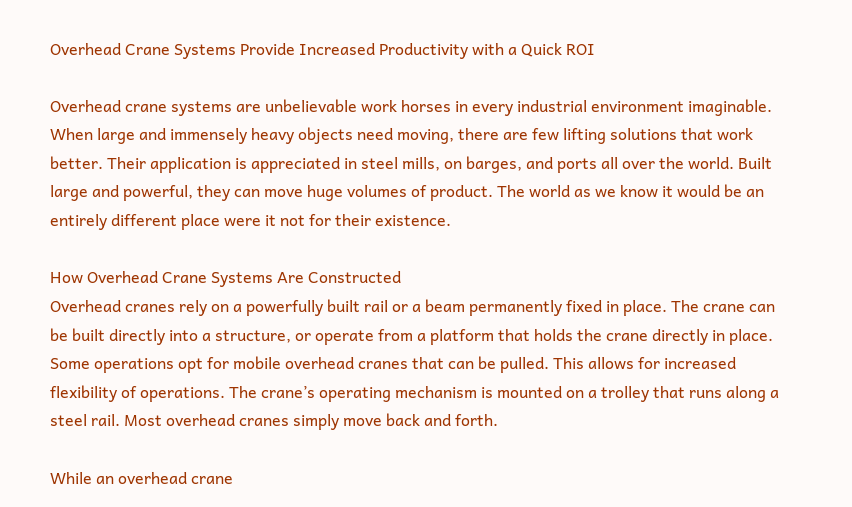Overhead Crane Systems Provide Increased Productivity with a Quick ROI

Overhead crane systems are unbelievable work horses in every industrial environment imaginable. When large and immensely heavy objects need moving, there are few lifting solutions that work better. Their application is appreciated in steel mills, on barges, and ports all over the world. Built large and powerful, they can move huge volumes of product. The world as we know it would be an entirely different place were it not for their existence.

How Overhead Crane Systems Are Constructed
Overhead cranes rely on a powerfully built rail or a beam permanently fixed in place. The crane can be built directly into a structure, or operate from a platform that holds the crane directly in place. Some operations opt for mobile overhead cranes that can be pulled. This allows for increased flexibility of operations. The crane’s operating mechanism is mounted on a trolley that runs along a steel rail. Most overhead cranes simply move back and forth.

While an overhead crane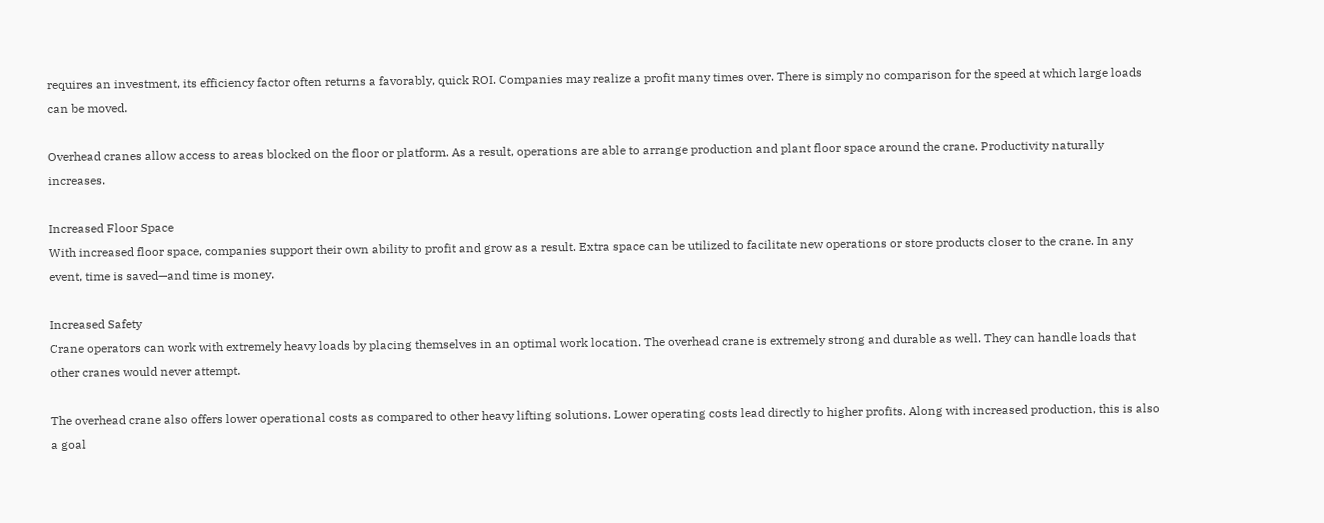requires an investment, its efficiency factor often returns a favorably, quick ROI. Companies may realize a profit many times over. There is simply no comparison for the speed at which large loads can be moved.

Overhead cranes allow access to areas blocked on the floor or platform. As a result, operations are able to arrange production and plant floor space around the crane. Productivity naturally increases.

Increased Floor Space
With increased floor space, companies support their own ability to profit and grow as a result. Extra space can be utilized to facilitate new operations or store products closer to the crane. In any event, time is saved—and time is money.

Increased Safety
Crane operators can work with extremely heavy loads by placing themselves in an optimal work location. The overhead crane is extremely strong and durable as well. They can handle loads that other cranes would never attempt.

The overhead crane also offers lower operational costs as compared to other heavy lifting solutions. Lower operating costs lead directly to higher profits. Along with increased production, this is also a goal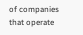of companies that operate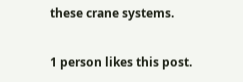these crane systems.

1 person likes this post.